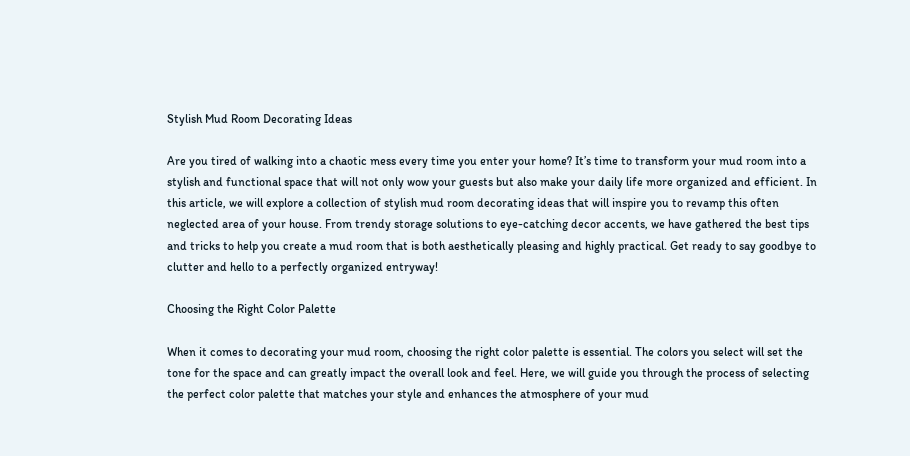Stylish Mud Room Decorating Ideas

Are you tired of walking into a chaotic mess every time you enter your home? It’s time to transform your mud room into a stylish and functional space that will not only wow your guests but also make your daily life more organized and efficient. In this article, we will explore a collection of stylish mud room decorating ideas that will inspire you to revamp this often neglected area of your house. From trendy storage solutions to eye-catching decor accents, we have gathered the best tips and tricks to help you create a mud room that is both aesthetically pleasing and highly practical. Get ready to say goodbye to clutter and hello to a perfectly organized entryway!

Choosing the Right Color Palette

When it comes to decorating your mud room, choosing the right color palette is essential. The colors you select will set the tone for the space and can greatly impact the overall look and feel. Here, we will guide you through the process of selecting the perfect color palette that matches your style and enhances the atmosphere of your mud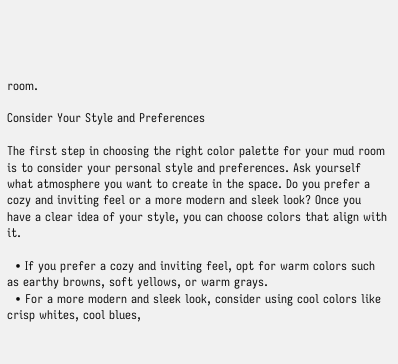room.

Consider Your Style and Preferences

The first step in choosing the right color palette for your mud room is to consider your personal style and preferences. Ask yourself what atmosphere you want to create in the space. Do you prefer a cozy and inviting feel or a more modern and sleek look? Once you have a clear idea of your style, you can choose colors that align with it.

  • If you prefer a cozy and inviting feel, opt for warm colors such as earthy browns, soft yellows, or warm grays.
  • For a more modern and sleek look, consider using cool colors like crisp whites, cool blues,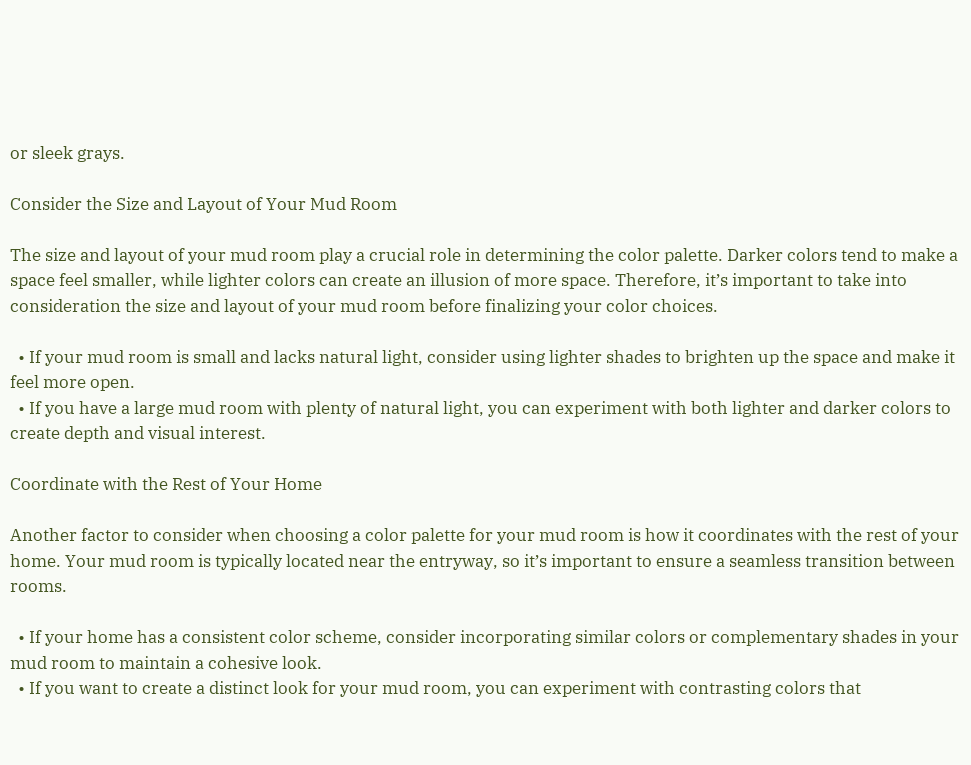or sleek grays.

Consider the Size and Layout of Your Mud Room

The size and layout of your mud room play a crucial role in determining the color palette. Darker colors tend to make a space feel smaller, while lighter colors can create an illusion of more space. Therefore, it’s important to take into consideration the size and layout of your mud room before finalizing your color choices.

  • If your mud room is small and lacks natural light, consider using lighter shades to brighten up the space and make it feel more open.
  • If you have a large mud room with plenty of natural light, you can experiment with both lighter and darker colors to create depth and visual interest.

Coordinate with the Rest of Your Home

Another factor to consider when choosing a color palette for your mud room is how it coordinates with the rest of your home. Your mud room is typically located near the entryway, so it’s important to ensure a seamless transition between rooms.

  • If your home has a consistent color scheme, consider incorporating similar colors or complementary shades in your mud room to maintain a cohesive look.
  • If you want to create a distinct look for your mud room, you can experiment with contrasting colors that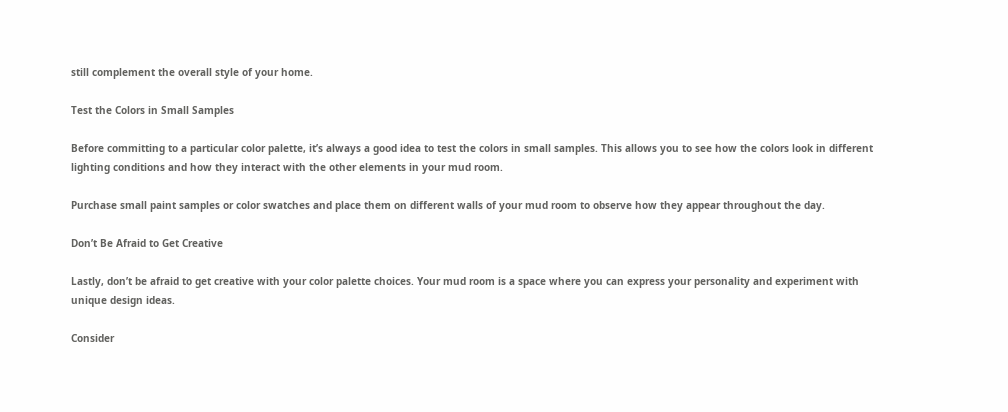still complement the overall style of your home.

Test the Colors in Small Samples

Before committing to a particular color palette, it’s always a good idea to test the colors in small samples. This allows you to see how the colors look in different lighting conditions and how they interact with the other elements in your mud room.

Purchase small paint samples or color swatches and place them on different walls of your mud room to observe how they appear throughout the day.

Don’t Be Afraid to Get Creative

Lastly, don’t be afraid to get creative with your color palette choices. Your mud room is a space where you can express your personality and experiment with unique design ideas.

Consider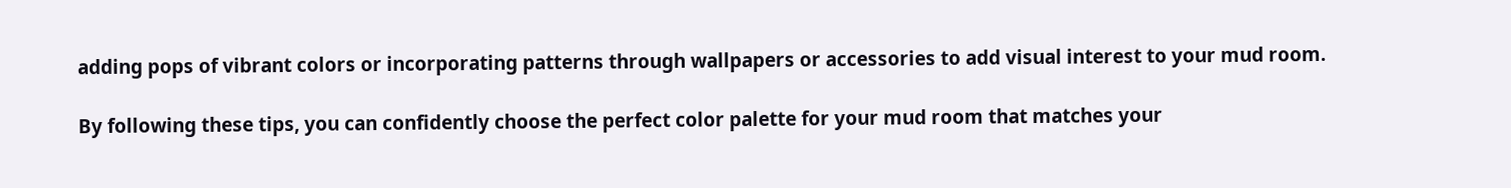adding pops of vibrant colors or incorporating patterns through wallpapers or accessories to add visual interest to your mud room.

By following these tips, you can confidently choose the perfect color palette for your mud room that matches your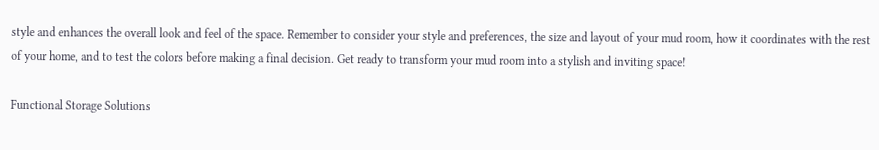style and enhances the overall look and feel of the space. Remember to consider your style and preferences, the size and layout of your mud room, how it coordinates with the rest of your home, and to test the colors before making a final decision. Get ready to transform your mud room into a stylish and inviting space!

Functional Storage Solutions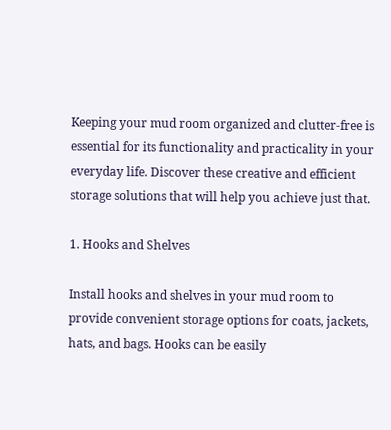Keeping your mud room organized and clutter-free is essential for its functionality and practicality in your everyday life. Discover these creative and efficient storage solutions that will help you achieve just that.

1. Hooks and Shelves

Install hooks and shelves in your mud room to provide convenient storage options for coats, jackets, hats, and bags. Hooks can be easily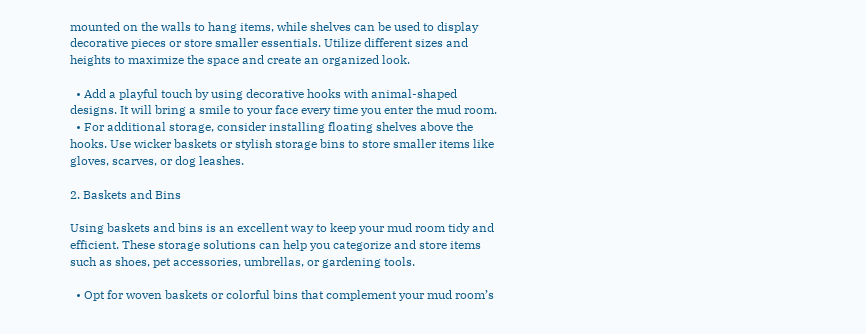mounted on the walls to hang items, while shelves can be used to display decorative pieces or store smaller essentials. Utilize different sizes and heights to maximize the space and create an organized look.

  • Add a playful touch by using decorative hooks with animal-shaped designs. It will bring a smile to your face every time you enter the mud room.
  • For additional storage, consider installing floating shelves above the hooks. Use wicker baskets or stylish storage bins to store smaller items like gloves, scarves, or dog leashes.

2. Baskets and Bins

Using baskets and bins is an excellent way to keep your mud room tidy and efficient. These storage solutions can help you categorize and store items such as shoes, pet accessories, umbrellas, or gardening tools.

  • Opt for woven baskets or colorful bins that complement your mud room’s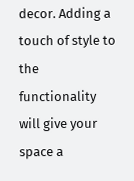decor. Adding a touch of style to the functionality will give your space a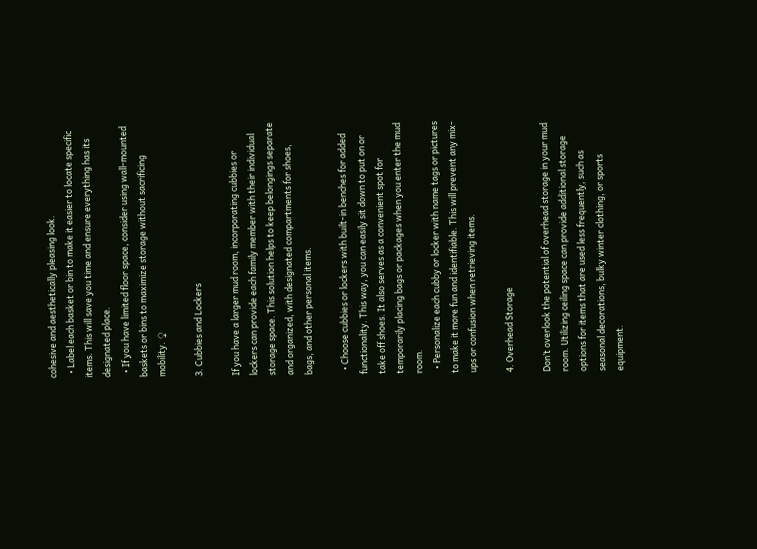cohesive and aesthetically pleasing look.
  • Label each basket or bin to make it easier to locate specific items. This will save you time and ensure everything has its designated place.
  • If you have limited floor space, consider using wall-mounted baskets or bins to maximize storage without sacrificing mobility. ♀

3. Cubbies and Lockers

If you have a larger mud room, incorporating cubbies or lockers can provide each family member with their individual storage space. This solution helps to keep belongings separate and organized, with designated compartments for shoes, bags, and other personal items.

  • Choose cubbies or lockers with built-in benches for added functionality. This way, you can easily sit down to put on or take off shoes. It also serves as a convenient spot for temporarily placing bags or packages when you enter the mud room.
  • Personalize each cubby or locker with name tags or pictures to make it more fun and identifiable. This will prevent any mix-ups or confusion when retrieving items.

4. Overhead Storage

Don’t overlook the potential of overhead storage in your mud room. Utilizing ceiling space can provide additional storage options for items that are used less frequently, such as seasonal decorations, bulky winter clothing, or sports equipment.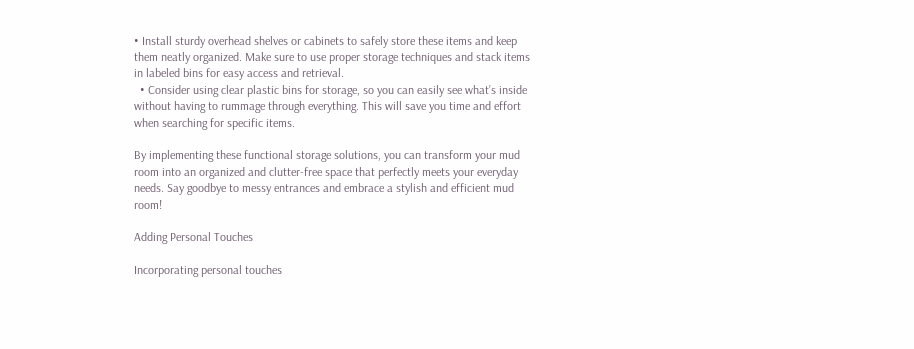• Install sturdy overhead shelves or cabinets to safely store these items and keep them neatly organized. Make sure to use proper storage techniques and stack items in labeled bins for easy access and retrieval.
  • Consider using clear plastic bins for storage, so you can easily see what’s inside without having to rummage through everything. This will save you time and effort when searching for specific items.

By implementing these functional storage solutions, you can transform your mud room into an organized and clutter-free space that perfectly meets your everyday needs. Say goodbye to messy entrances and embrace a stylish and efficient mud room!

Adding Personal Touches

Incorporating personal touches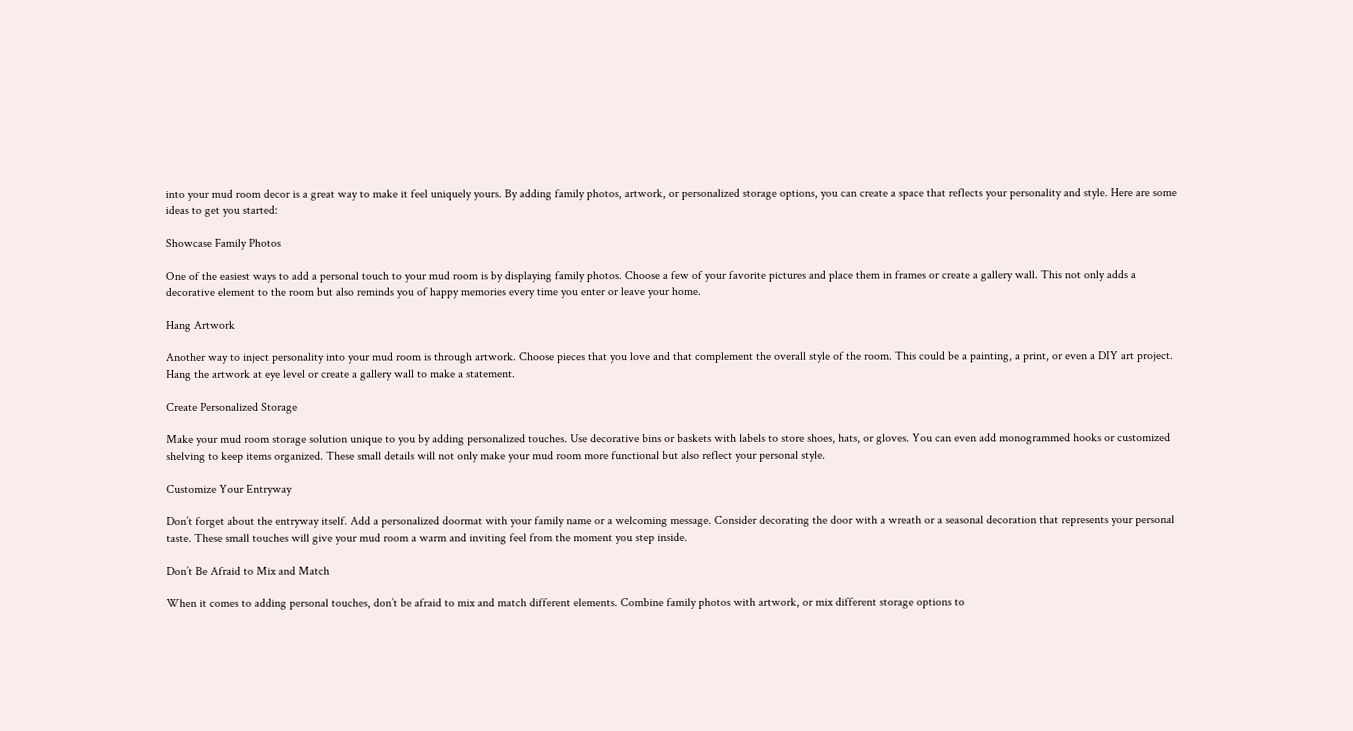into your mud room decor is a great way to make it feel uniquely yours. By adding family photos, artwork, or personalized storage options, you can create a space that reflects your personality and style. Here are some ideas to get you started:

Showcase Family Photos

One of the easiest ways to add a personal touch to your mud room is by displaying family photos. Choose a few of your favorite pictures and place them in frames or create a gallery wall. This not only adds a decorative element to the room but also reminds you of happy memories every time you enter or leave your home.

Hang Artwork

Another way to inject personality into your mud room is through artwork. Choose pieces that you love and that complement the overall style of the room. This could be a painting, a print, or even a DIY art project. Hang the artwork at eye level or create a gallery wall to make a statement.

Create Personalized Storage

Make your mud room storage solution unique to you by adding personalized touches. Use decorative bins or baskets with labels to store shoes, hats, or gloves. You can even add monogrammed hooks or customized shelving to keep items organized. These small details will not only make your mud room more functional but also reflect your personal style.

Customize Your Entryway

Don’t forget about the entryway itself. Add a personalized doormat with your family name or a welcoming message. Consider decorating the door with a wreath or a seasonal decoration that represents your personal taste. These small touches will give your mud room a warm and inviting feel from the moment you step inside.

Don’t Be Afraid to Mix and Match

When it comes to adding personal touches, don’t be afraid to mix and match different elements. Combine family photos with artwork, or mix different storage options to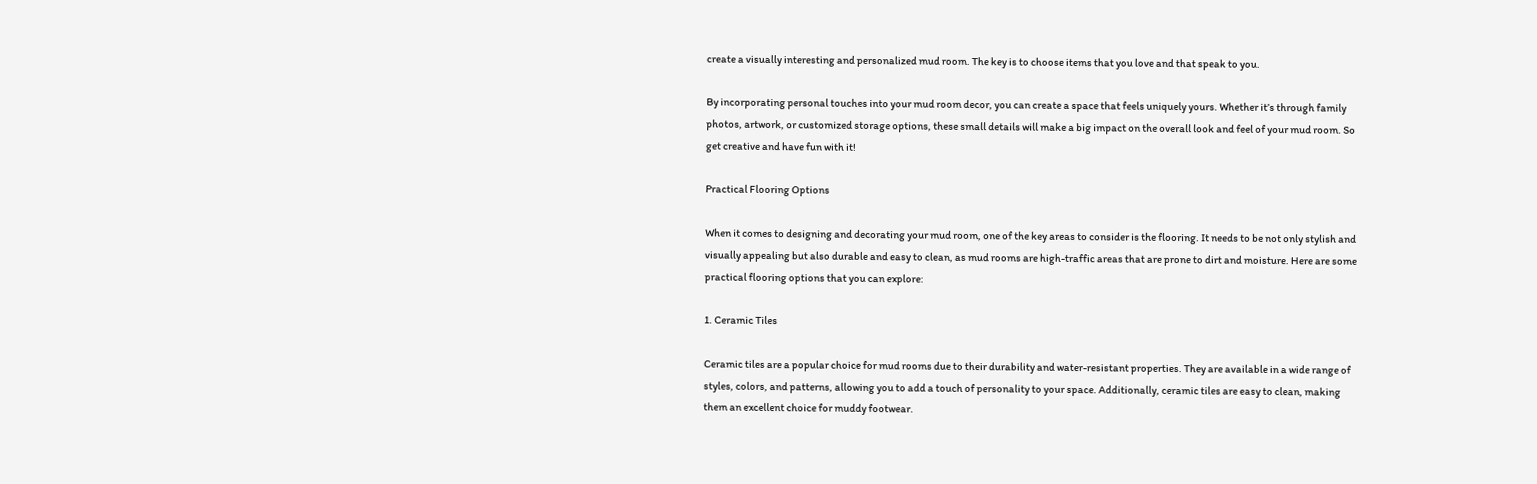create a visually interesting and personalized mud room. The key is to choose items that you love and that speak to you.

By incorporating personal touches into your mud room decor, you can create a space that feels uniquely yours. Whether it’s through family photos, artwork, or customized storage options, these small details will make a big impact on the overall look and feel of your mud room. So get creative and have fun with it!

Practical Flooring Options

When it comes to designing and decorating your mud room, one of the key areas to consider is the flooring. It needs to be not only stylish and visually appealing but also durable and easy to clean, as mud rooms are high-traffic areas that are prone to dirt and moisture. Here are some practical flooring options that you can explore:

1. Ceramic Tiles

Ceramic tiles are a popular choice for mud rooms due to their durability and water-resistant properties. They are available in a wide range of styles, colors, and patterns, allowing you to add a touch of personality to your space. Additionally, ceramic tiles are easy to clean, making them an excellent choice for muddy footwear.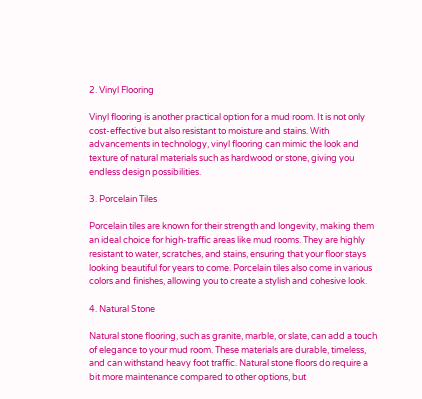2. Vinyl Flooring

Vinyl flooring is another practical option for a mud room. It is not only cost-effective but also resistant to moisture and stains. With advancements in technology, vinyl flooring can mimic the look and texture of natural materials such as hardwood or stone, giving you endless design possibilities.

3. Porcelain Tiles

Porcelain tiles are known for their strength and longevity, making them an ideal choice for high-traffic areas like mud rooms. They are highly resistant to water, scratches, and stains, ensuring that your floor stays looking beautiful for years to come. Porcelain tiles also come in various colors and finishes, allowing you to create a stylish and cohesive look.

4. Natural Stone

Natural stone flooring, such as granite, marble, or slate, can add a touch of elegance to your mud room. These materials are durable, timeless, and can withstand heavy foot traffic. Natural stone floors do require a bit more maintenance compared to other options, but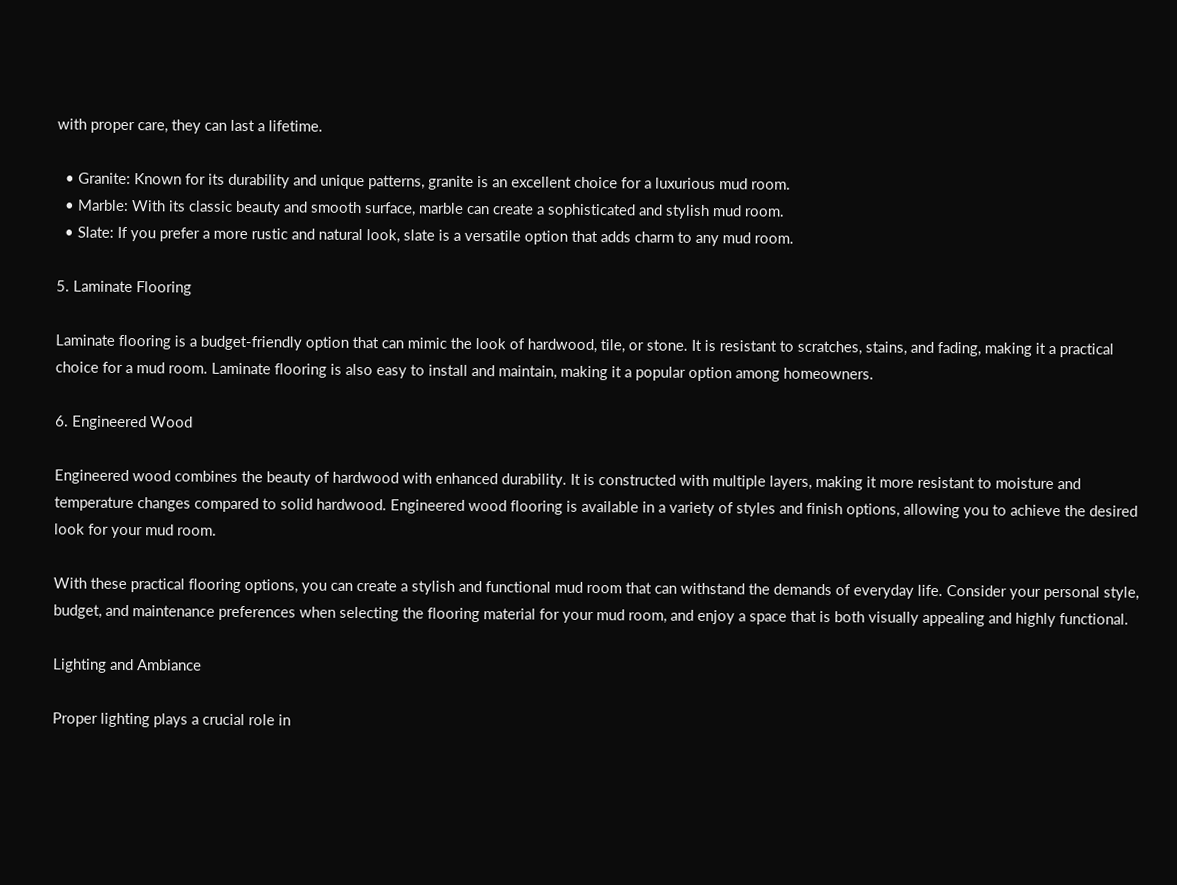with proper care, they can last a lifetime.

  • Granite: Known for its durability and unique patterns, granite is an excellent choice for a luxurious mud room.
  • Marble: With its classic beauty and smooth surface, marble can create a sophisticated and stylish mud room.
  • Slate: If you prefer a more rustic and natural look, slate is a versatile option that adds charm to any mud room.

5. Laminate Flooring

Laminate flooring is a budget-friendly option that can mimic the look of hardwood, tile, or stone. It is resistant to scratches, stains, and fading, making it a practical choice for a mud room. Laminate flooring is also easy to install and maintain, making it a popular option among homeowners.

6. Engineered Wood

Engineered wood combines the beauty of hardwood with enhanced durability. It is constructed with multiple layers, making it more resistant to moisture and temperature changes compared to solid hardwood. Engineered wood flooring is available in a variety of styles and finish options, allowing you to achieve the desired look for your mud room.

With these practical flooring options, you can create a stylish and functional mud room that can withstand the demands of everyday life. Consider your personal style, budget, and maintenance preferences when selecting the flooring material for your mud room, and enjoy a space that is both visually appealing and highly functional.

Lighting and Ambiance

Proper lighting plays a crucial role in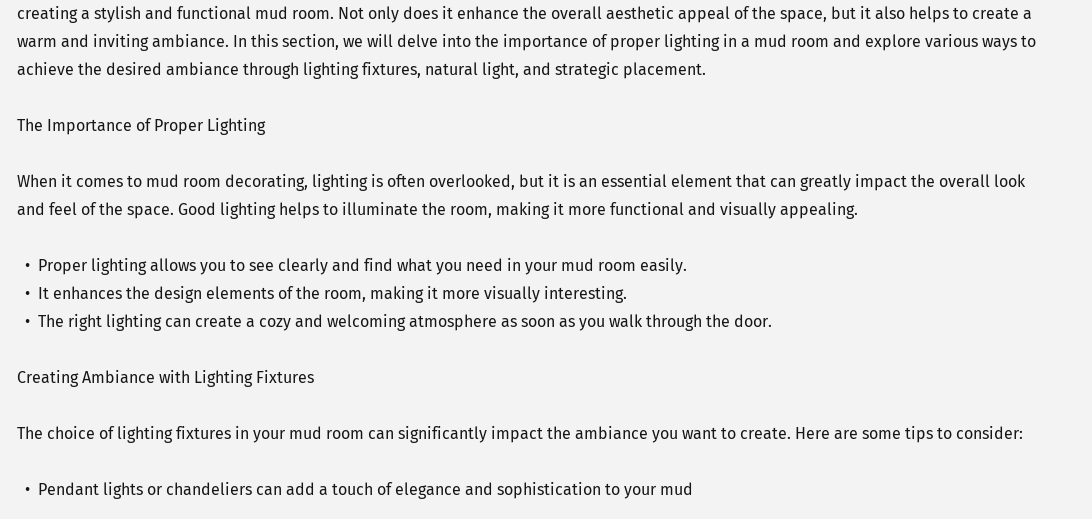creating a stylish and functional mud room. Not only does it enhance the overall aesthetic appeal of the space, but it also helps to create a warm and inviting ambiance. In this section, we will delve into the importance of proper lighting in a mud room and explore various ways to achieve the desired ambiance through lighting fixtures, natural light, and strategic placement.

The Importance of Proper Lighting

When it comes to mud room decorating, lighting is often overlooked, but it is an essential element that can greatly impact the overall look and feel of the space. Good lighting helps to illuminate the room, making it more functional and visually appealing.

  •  Proper lighting allows you to see clearly and find what you need in your mud room easily.
  •  It enhances the design elements of the room, making it more visually interesting.
  •  The right lighting can create a cozy and welcoming atmosphere as soon as you walk through the door.

Creating Ambiance with Lighting Fixtures

The choice of lighting fixtures in your mud room can significantly impact the ambiance you want to create. Here are some tips to consider:

  •  Pendant lights or chandeliers can add a touch of elegance and sophistication to your mud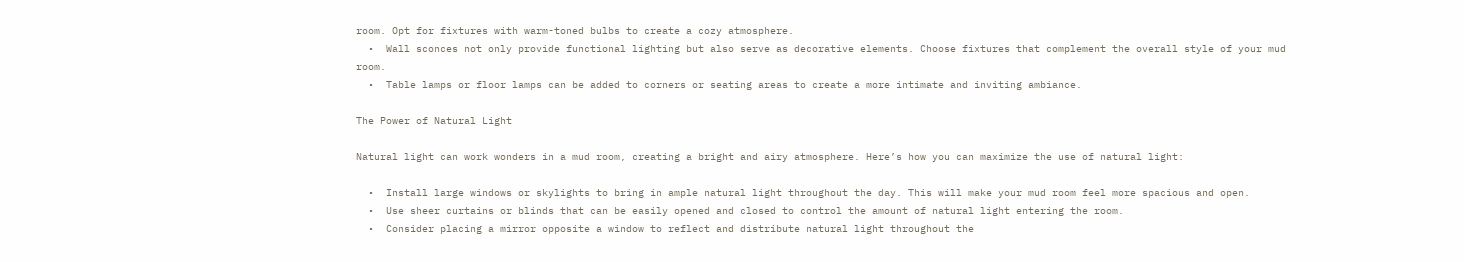room. Opt for fixtures with warm-toned bulbs to create a cozy atmosphere.
  •  Wall sconces not only provide functional lighting but also serve as decorative elements. Choose fixtures that complement the overall style of your mud room.
  •  Table lamps or floor lamps can be added to corners or seating areas to create a more intimate and inviting ambiance.

The Power of Natural Light

Natural light can work wonders in a mud room, creating a bright and airy atmosphere. Here’s how you can maximize the use of natural light:

  •  Install large windows or skylights to bring in ample natural light throughout the day. This will make your mud room feel more spacious and open.
  •  Use sheer curtains or blinds that can be easily opened and closed to control the amount of natural light entering the room.
  •  Consider placing a mirror opposite a window to reflect and distribute natural light throughout the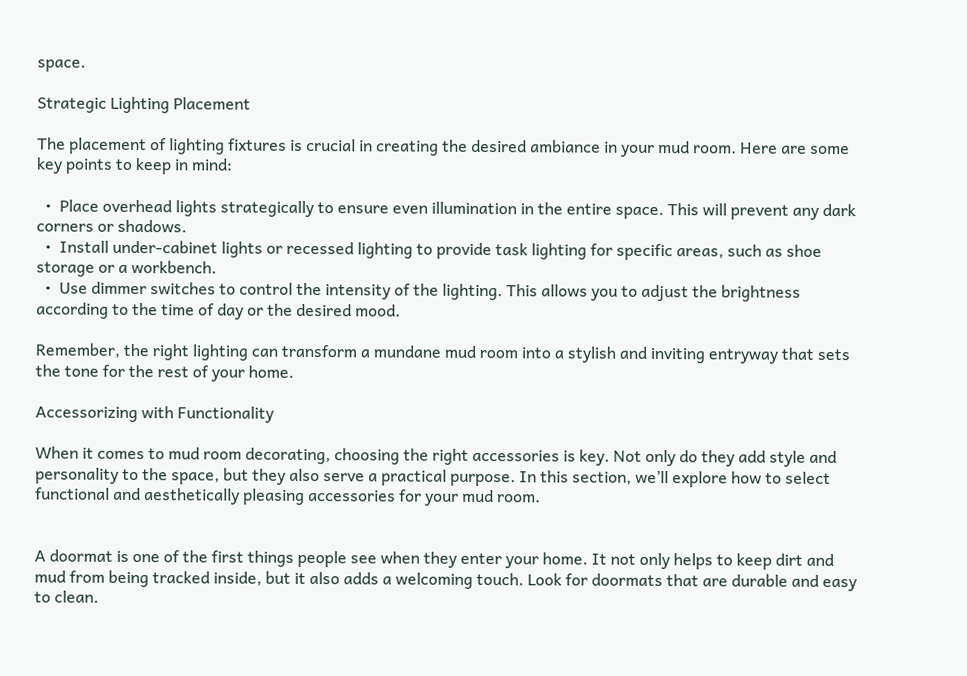space.

Strategic Lighting Placement

The placement of lighting fixtures is crucial in creating the desired ambiance in your mud room. Here are some key points to keep in mind:

  •  Place overhead lights strategically to ensure even illumination in the entire space. This will prevent any dark corners or shadows.
  •  Install under-cabinet lights or recessed lighting to provide task lighting for specific areas, such as shoe storage or a workbench.
  •  Use dimmer switches to control the intensity of the lighting. This allows you to adjust the brightness according to the time of day or the desired mood.

Remember, the right lighting can transform a mundane mud room into a stylish and inviting entryway that sets the tone for the rest of your home.

Accessorizing with Functionality

When it comes to mud room decorating, choosing the right accessories is key. Not only do they add style and personality to the space, but they also serve a practical purpose. In this section, we’ll explore how to select functional and aesthetically pleasing accessories for your mud room.


A doormat is one of the first things people see when they enter your home. It not only helps to keep dirt and mud from being tracked inside, but it also adds a welcoming touch. Look for doormats that are durable and easy to clean.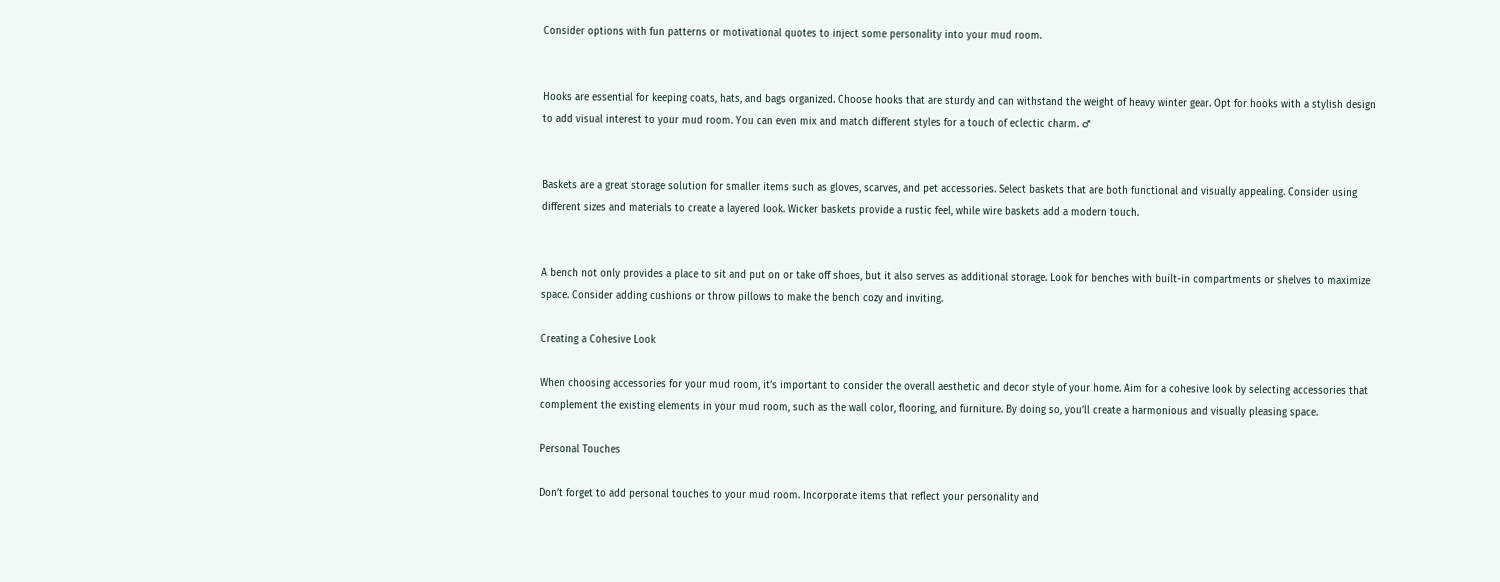Consider options with fun patterns or motivational quotes to inject some personality into your mud room.


Hooks are essential for keeping coats, hats, and bags organized. Choose hooks that are sturdy and can withstand the weight of heavy winter gear. Opt for hooks with a stylish design to add visual interest to your mud room. You can even mix and match different styles for a touch of eclectic charm. ♂


Baskets are a great storage solution for smaller items such as gloves, scarves, and pet accessories. Select baskets that are both functional and visually appealing. Consider using different sizes and materials to create a layered look. Wicker baskets provide a rustic feel, while wire baskets add a modern touch.


A bench not only provides a place to sit and put on or take off shoes, but it also serves as additional storage. Look for benches with built-in compartments or shelves to maximize space. Consider adding cushions or throw pillows to make the bench cozy and inviting.

Creating a Cohesive Look

When choosing accessories for your mud room, it’s important to consider the overall aesthetic and decor style of your home. Aim for a cohesive look by selecting accessories that complement the existing elements in your mud room, such as the wall color, flooring, and furniture. By doing so, you’ll create a harmonious and visually pleasing space.

Personal Touches

Don’t forget to add personal touches to your mud room. Incorporate items that reflect your personality and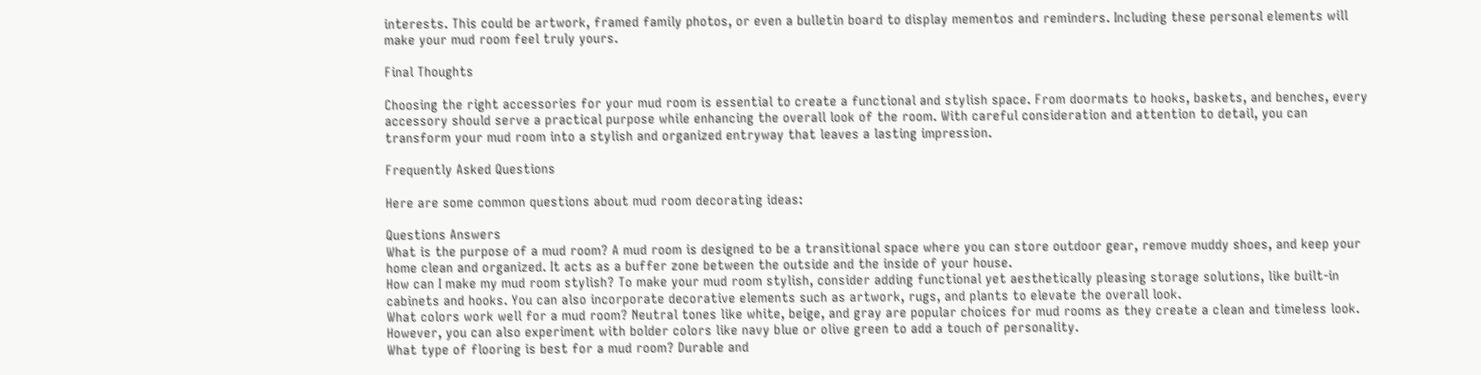interests. This could be artwork, framed family photos, or even a bulletin board to display mementos and reminders. Including these personal elements will make your mud room feel truly yours.

Final Thoughts

Choosing the right accessories for your mud room is essential to create a functional and stylish space. From doormats to hooks, baskets, and benches, every accessory should serve a practical purpose while enhancing the overall look of the room. With careful consideration and attention to detail, you can transform your mud room into a stylish and organized entryway that leaves a lasting impression.

Frequently Asked Questions

Here are some common questions about mud room decorating ideas:

Questions Answers
What is the purpose of a mud room? A mud room is designed to be a transitional space where you can store outdoor gear, remove muddy shoes, and keep your home clean and organized. It acts as a buffer zone between the outside and the inside of your house.
How can I make my mud room stylish? To make your mud room stylish, consider adding functional yet aesthetically pleasing storage solutions, like built-in cabinets and hooks. You can also incorporate decorative elements such as artwork, rugs, and plants to elevate the overall look.
What colors work well for a mud room? Neutral tones like white, beige, and gray are popular choices for mud rooms as they create a clean and timeless look. However, you can also experiment with bolder colors like navy blue or olive green to add a touch of personality.
What type of flooring is best for a mud room? Durable and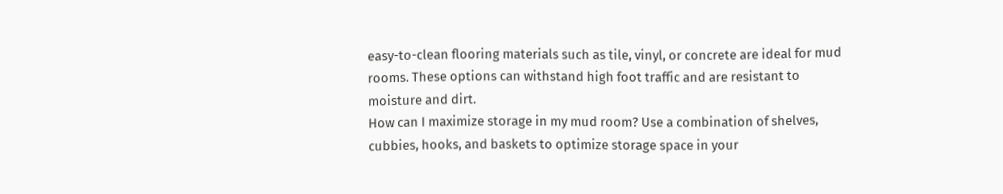easy-to-clean flooring materials such as tile, vinyl, or concrete are ideal for mud rooms. These options can withstand high foot traffic and are resistant to moisture and dirt.
How can I maximize storage in my mud room? Use a combination of shelves, cubbies, hooks, and baskets to optimize storage space in your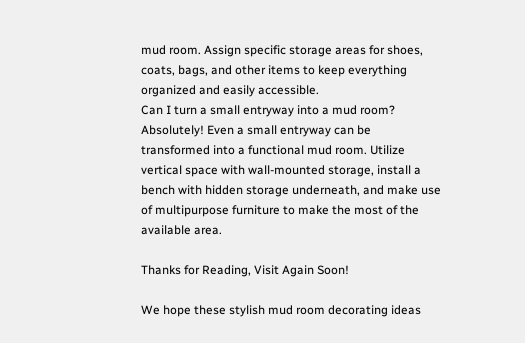mud room. Assign specific storage areas for shoes, coats, bags, and other items to keep everything organized and easily accessible.
Can I turn a small entryway into a mud room? Absolutely! Even a small entryway can be transformed into a functional mud room. Utilize vertical space with wall-mounted storage, install a bench with hidden storage underneath, and make use of multipurpose furniture to make the most of the available area.

Thanks for Reading, Visit Again Soon!

We hope these stylish mud room decorating ideas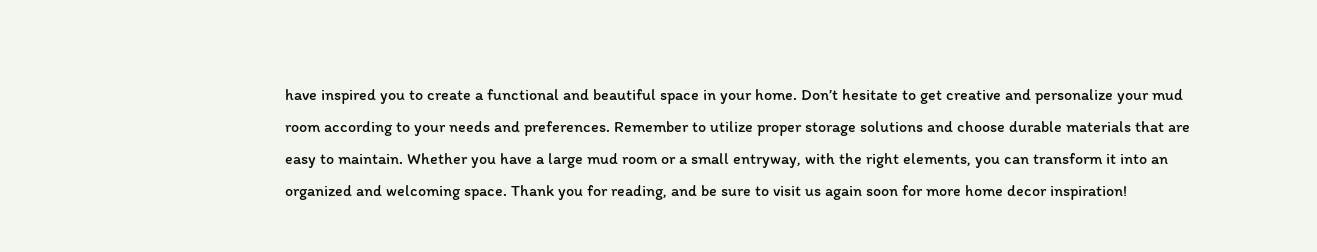have inspired you to create a functional and beautiful space in your home. Don’t hesitate to get creative and personalize your mud room according to your needs and preferences. Remember to utilize proper storage solutions and choose durable materials that are easy to maintain. Whether you have a large mud room or a small entryway, with the right elements, you can transform it into an organized and welcoming space. Thank you for reading, and be sure to visit us again soon for more home decor inspiration!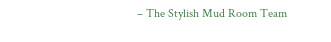– The Stylish Mud Room Team